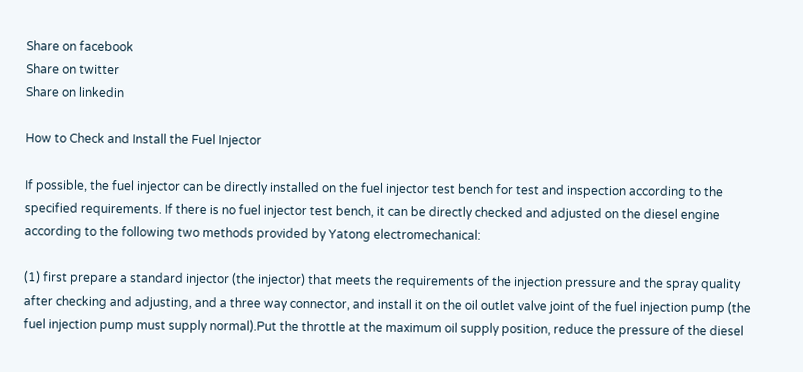Share on facebook
Share on twitter
Share on linkedin

How to Check and Install the Fuel Injector

If possible, the fuel injector can be directly installed on the fuel injector test bench for test and inspection according to the specified requirements. If there is no fuel injector test bench, it can be directly checked and adjusted on the diesel engine according to the following two methods provided by Yatong electromechanical:

(1) first prepare a standard injector (the injector) that meets the requirements of the injection pressure and the spray quality after checking and adjusting, and a three way connector, and install it on the oil outlet valve joint of the fuel injection pump (the fuel injection pump must supply normal).Put the throttle at the maximum oil supply position, reduce the pressure of the diesel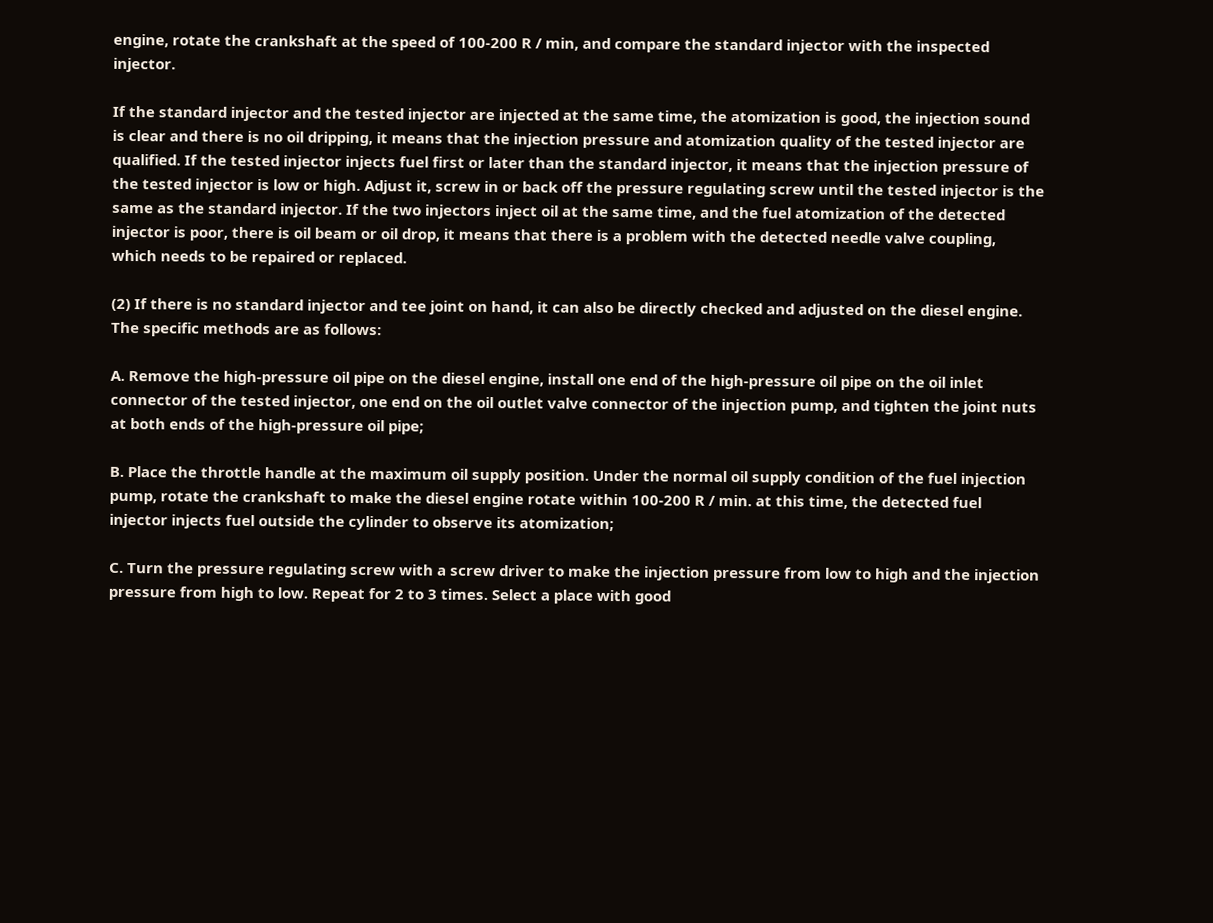engine, rotate the crankshaft at the speed of 100-200 R / min, and compare the standard injector with the inspected injector.

If the standard injector and the tested injector are injected at the same time, the atomization is good, the injection sound is clear and there is no oil dripping, it means that the injection pressure and atomization quality of the tested injector are qualified. If the tested injector injects fuel first or later than the standard injector, it means that the injection pressure of the tested injector is low or high. Adjust it, screw in or back off the pressure regulating screw until the tested injector is the same as the standard injector. If the two injectors inject oil at the same time, and the fuel atomization of the detected injector is poor, there is oil beam or oil drop, it means that there is a problem with the detected needle valve coupling, which needs to be repaired or replaced.

(2) If there is no standard injector and tee joint on hand, it can also be directly checked and adjusted on the diesel engine. The specific methods are as follows:

A. Remove the high-pressure oil pipe on the diesel engine, install one end of the high-pressure oil pipe on the oil inlet connector of the tested injector, one end on the oil outlet valve connector of the injection pump, and tighten the joint nuts at both ends of the high-pressure oil pipe;

B. Place the throttle handle at the maximum oil supply position. Under the normal oil supply condition of the fuel injection pump, rotate the crankshaft to make the diesel engine rotate within 100-200 R / min. at this time, the detected fuel injector injects fuel outside the cylinder to observe its atomization;

C. Turn the pressure regulating screw with a screw driver to make the injection pressure from low to high and the injection pressure from high to low. Repeat for 2 to 3 times. Select a place with good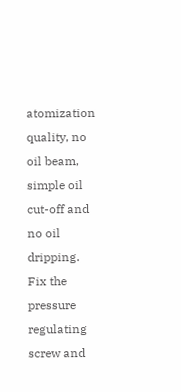atomization quality, no oil beam, simple oil cut-off and no oil dripping. Fix the pressure regulating screw and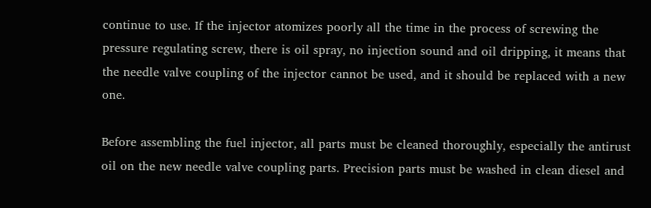continue to use. If the injector atomizes poorly all the time in the process of screwing the pressure regulating screw, there is oil spray, no injection sound and oil dripping, it means that the needle valve coupling of the injector cannot be used, and it should be replaced with a new one.

Before assembling the fuel injector, all parts must be cleaned thoroughly, especially the antirust oil on the new needle valve coupling parts. Precision parts must be washed in clean diesel and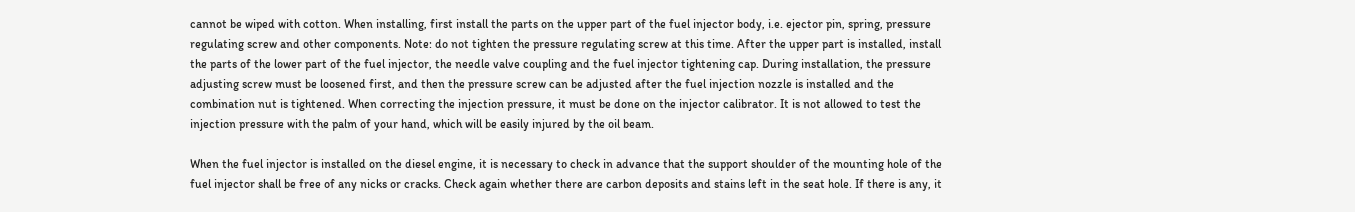cannot be wiped with cotton. When installing, first install the parts on the upper part of the fuel injector body, i.e. ejector pin, spring, pressure regulating screw and other components. Note: do not tighten the pressure regulating screw at this time. After the upper part is installed, install the parts of the lower part of the fuel injector, the needle valve coupling and the fuel injector tightening cap. During installation, the pressure adjusting screw must be loosened first, and then the pressure screw can be adjusted after the fuel injection nozzle is installed and the combination nut is tightened. When correcting the injection pressure, it must be done on the injector calibrator. It is not allowed to test the injection pressure with the palm of your hand, which will be easily injured by the oil beam.

When the fuel injector is installed on the diesel engine, it is necessary to check in advance that the support shoulder of the mounting hole of the fuel injector shall be free of any nicks or cracks. Check again whether there are carbon deposits and stains left in the seat hole. If there is any, it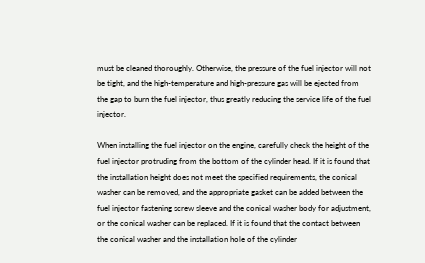must be cleaned thoroughly. Otherwise, the pressure of the fuel injector will not be tight, and the high-temperature and high-pressure gas will be ejected from the gap to burn the fuel injector, thus greatly reducing the service life of the fuel injector.

When installing the fuel injector on the engine, carefully check the height of the fuel injector protruding from the bottom of the cylinder head. If it is found that the installation height does not meet the specified requirements, the conical washer can be removed, and the appropriate gasket can be added between the fuel injector fastening screw sleeve and the conical washer body for adjustment, or the conical washer can be replaced. If it is found that the contact between the conical washer and the installation hole of the cylinder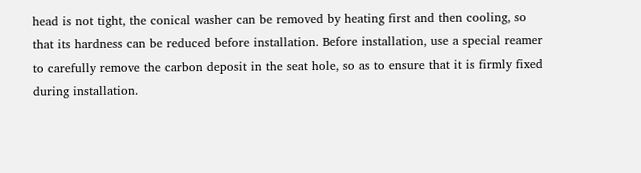head is not tight, the conical washer can be removed by heating first and then cooling, so that its hardness can be reduced before installation. Before installation, use a special reamer to carefully remove the carbon deposit in the seat hole, so as to ensure that it is firmly fixed during installation.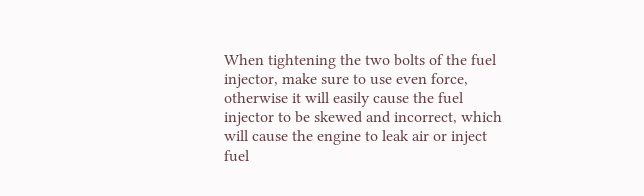When tightening the two bolts of the fuel injector, make sure to use even force, otherwise it will easily cause the fuel injector to be skewed and incorrect, which will cause the engine to leak air or inject fuel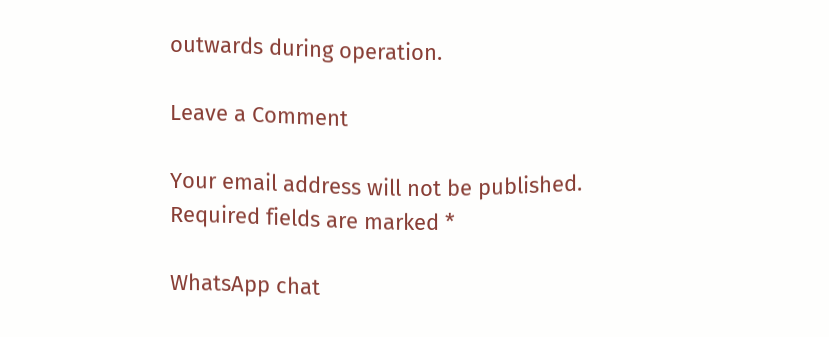outwards during operation.

Leave a Comment

Your email address will not be published. Required fields are marked *

WhatsApp chat